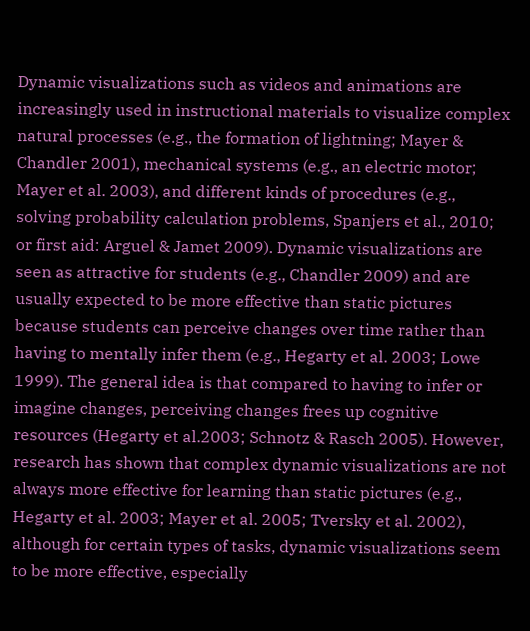Dynamic visualizations such as videos and animations are increasingly used in instructional materials to visualize complex natural processes (e.g., the formation of lightning; Mayer & Chandler 2001), mechanical systems (e.g., an electric motor; Mayer et al. 2003), and different kinds of procedures (e.g., solving probability calculation problems, Spanjers et al., 2010; or first aid: Arguel & Jamet 2009). Dynamic visualizations are seen as attractive for students (e.g., Chandler 2009) and are usually expected to be more effective than static pictures because students can perceive changes over time rather than having to mentally infer them (e.g., Hegarty et al. 2003; Lowe 1999). The general idea is that compared to having to infer or imagine changes, perceiving changes frees up cognitive resources (Hegarty et al.2003; Schnotz & Rasch 2005). However, research has shown that complex dynamic visualizations are not always more effective for learning than static pictures (e.g., Hegarty et al. 2003; Mayer et al. 2005; Tversky et al. 2002), although for certain types of tasks, dynamic visualizations seem to be more effective, especially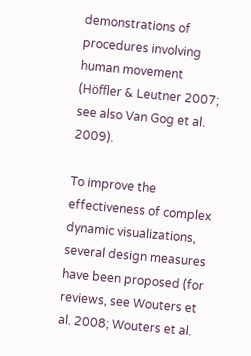demonstrations of procedures involving human movement (Höffler & Leutner 2007; see also Van Gog et al. 2009).

To improve the effectiveness of complex dynamic visualizations, several design measures have been proposed (for reviews, see Wouters et al. 2008; Wouters et al.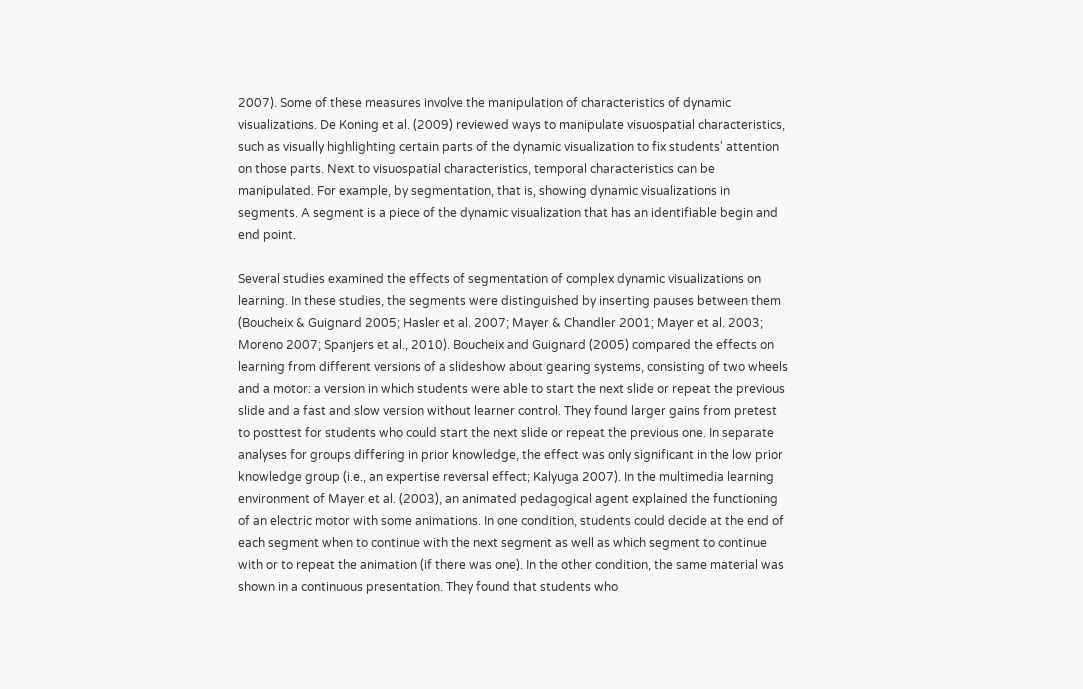2007). Some of these measures involve the manipulation of characteristics of dynamic visualizations. De Koning et al. (2009) reviewed ways to manipulate visuospatial characteristics, such as visually highlighting certain parts of the dynamic visualization to fix students' attention on those parts. Next to visuospatial characteristics, temporal characteristics can be manipulated. For example, by segmentation, that is, showing dynamic visualizations in segments. A segment is a piece of the dynamic visualization that has an identifiable begin and end point.

Several studies examined the effects of segmentation of complex dynamic visualizations on learning. In these studies, the segments were distinguished by inserting pauses between them (Boucheix & Guignard 2005; Hasler et al. 2007; Mayer & Chandler 2001; Mayer et al. 2003; Moreno 2007; Spanjers et al., 2010). Boucheix and Guignard (2005) compared the effects on learning from different versions of a slideshow about gearing systems, consisting of two wheels and a motor: a version in which students were able to start the next slide or repeat the previous slide and a fast and slow version without learner control. They found larger gains from pretest to posttest for students who could start the next slide or repeat the previous one. In separate analyses for groups differing in prior knowledge, the effect was only significant in the low prior knowledge group (i.e., an expertise reversal effect; Kalyuga 2007). In the multimedia learning environment of Mayer et al. (2003), an animated pedagogical agent explained the functioning of an electric motor with some animations. In one condition, students could decide at the end of each segment when to continue with the next segment as well as which segment to continue with or to repeat the animation (if there was one). In the other condition, the same material was shown in a continuous presentation. They found that students who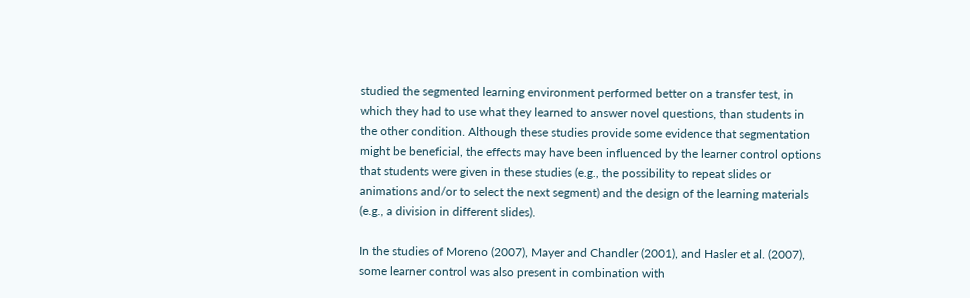studied the segmented learning environment performed better on a transfer test, in which they had to use what they learned to answer novel questions, than students in the other condition. Although these studies provide some evidence that segmentation might be beneficial, the effects may have been influenced by the learner control options that students were given in these studies (e.g., the possibility to repeat slides or animations and/or to select the next segment) and the design of the learning materials (e.g., a division in different slides).

In the studies of Moreno (2007), Mayer and Chandler (2001), and Hasler et al. (2007), some learner control was also present in combination with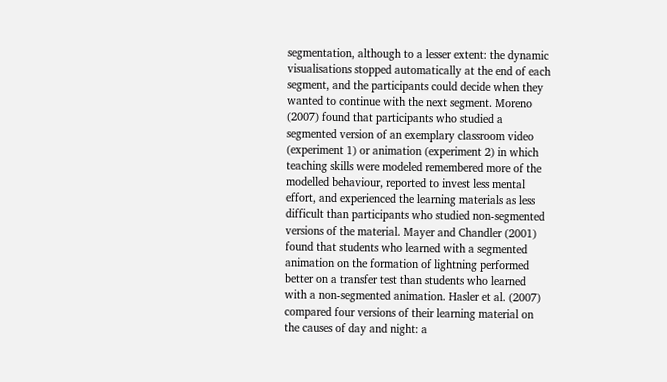segmentation, although to a lesser extent: the dynamic visualisations stopped automatically at the end of each segment, and the participants could decide when they wanted to continue with the next segment. Moreno (2007) found that participants who studied a segmented version of an exemplary classroom video (experiment 1) or animation (experiment 2) in which teaching skills were modeled remembered more of the modelled behaviour, reported to invest less mental effort, and experienced the learning materials as less difficult than participants who studied non-segmented versions of the material. Mayer and Chandler (2001) found that students who learned with a segmented animation on the formation of lightning performed better on a transfer test than students who learned with a non-segmented animation. Hasler et al. (2007) compared four versions of their learning material on the causes of day and night: a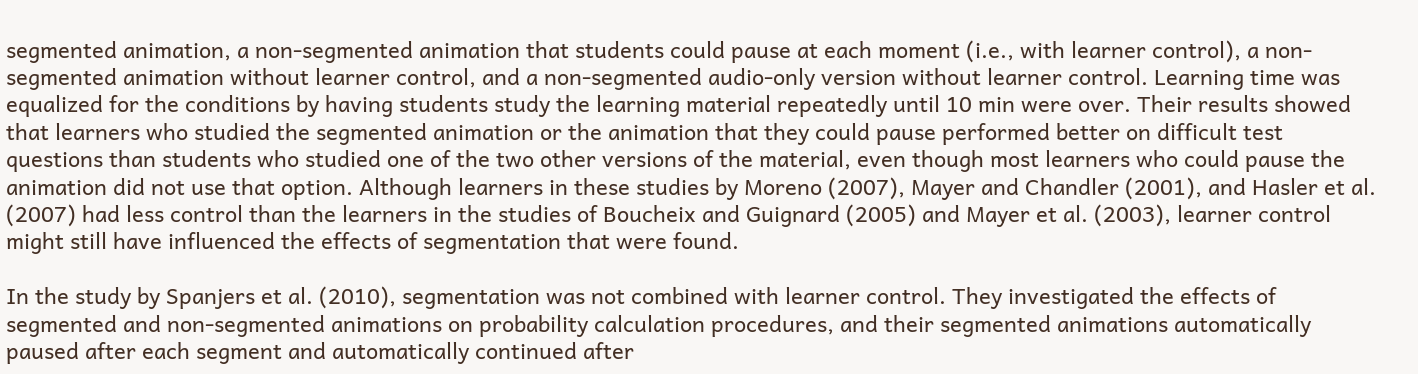segmented animation, a non-segmented animation that students could pause at each moment (i.e., with learner control), a non-segmented animation without learner control, and a non-segmented audio-only version without learner control. Learning time was equalized for the conditions by having students study the learning material repeatedly until 10 min were over. Their results showed that learners who studied the segmented animation or the animation that they could pause performed better on difficult test questions than students who studied one of the two other versions of the material, even though most learners who could pause the animation did not use that option. Although learners in these studies by Moreno (2007), Mayer and Chandler (2001), and Hasler et al. (2007) had less control than the learners in the studies of Boucheix and Guignard (2005) and Mayer et al. (2003), learner control might still have influenced the effects of segmentation that were found.

In the study by Spanjers et al. (2010), segmentation was not combined with learner control. They investigated the effects of segmented and non-segmented animations on probability calculation procedures, and their segmented animations automatically paused after each segment and automatically continued after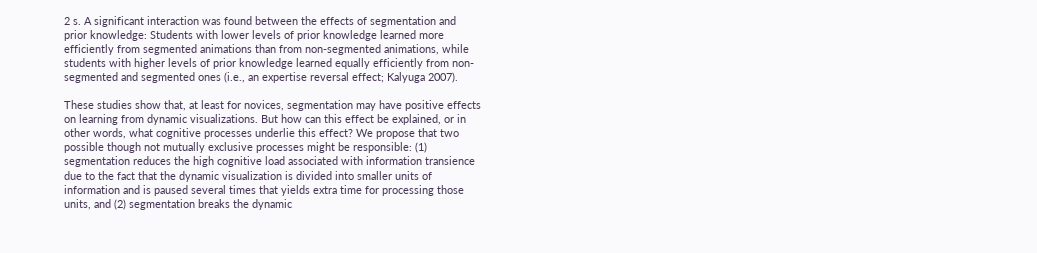2 s. A significant interaction was found between the effects of segmentation and prior knowledge: Students with lower levels of prior knowledge learned more efficiently from segmented animations than from non-segmented animations, while students with higher levels of prior knowledge learned equally efficiently from non-segmented and segmented ones (i.e., an expertise reversal effect; Kalyuga 2007).

These studies show that, at least for novices, segmentation may have positive effects on learning from dynamic visualizations. But how can this effect be explained, or in other words, what cognitive processes underlie this effect? We propose that two possible though not mutually exclusive processes might be responsible: (1) segmentation reduces the high cognitive load associated with information transience due to the fact that the dynamic visualization is divided into smaller units of information and is paused several times that yields extra time for processing those units, and (2) segmentation breaks the dynamic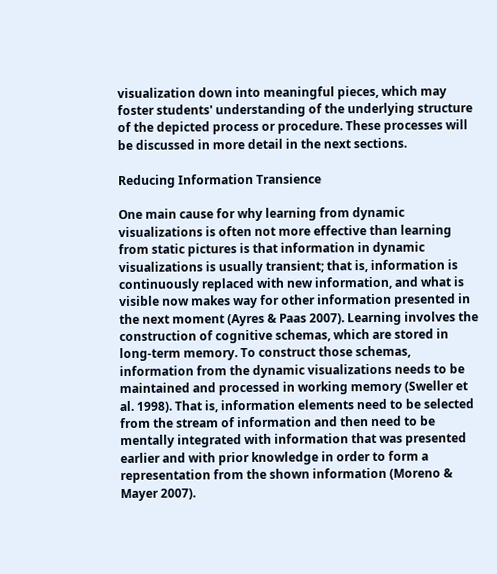visualization down into meaningful pieces, which may foster students' understanding of the underlying structure of the depicted process or procedure. These processes will be discussed in more detail in the next sections.

Reducing Information Transience

One main cause for why learning from dynamic visualizations is often not more effective than learning from static pictures is that information in dynamic visualizations is usually transient; that is, information is continuously replaced with new information, and what is visible now makes way for other information presented in the next moment (Ayres & Paas 2007). Learning involves the construction of cognitive schemas, which are stored in long-term memory. To construct those schemas, information from the dynamic visualizations needs to be maintained and processed in working memory (Sweller et al. 1998). That is, information elements need to be selected from the stream of information and then need to be mentally integrated with information that was presented earlier and with prior knowledge in order to form a representation from the shown information (Moreno & Mayer 2007).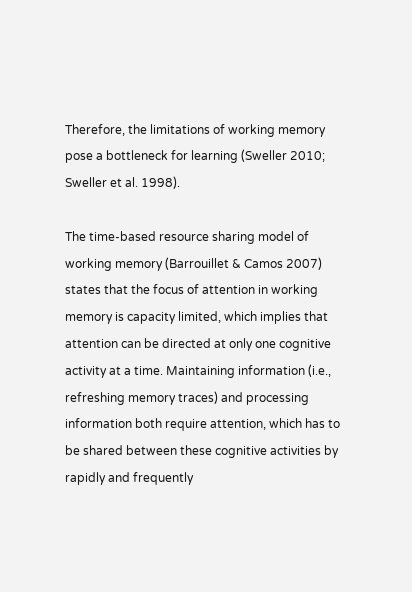Therefore, the limitations of working memory pose a bottleneck for learning (Sweller 2010; Sweller et al. 1998).

The time-based resource sharing model of working memory (Barrouillet & Camos 2007) states that the focus of attention in working memory is capacity limited, which implies that attention can be directed at only one cognitive activity at a time. Maintaining information (i.e., refreshing memory traces) and processing information both require attention, which has to be shared between these cognitive activities by rapidly and frequently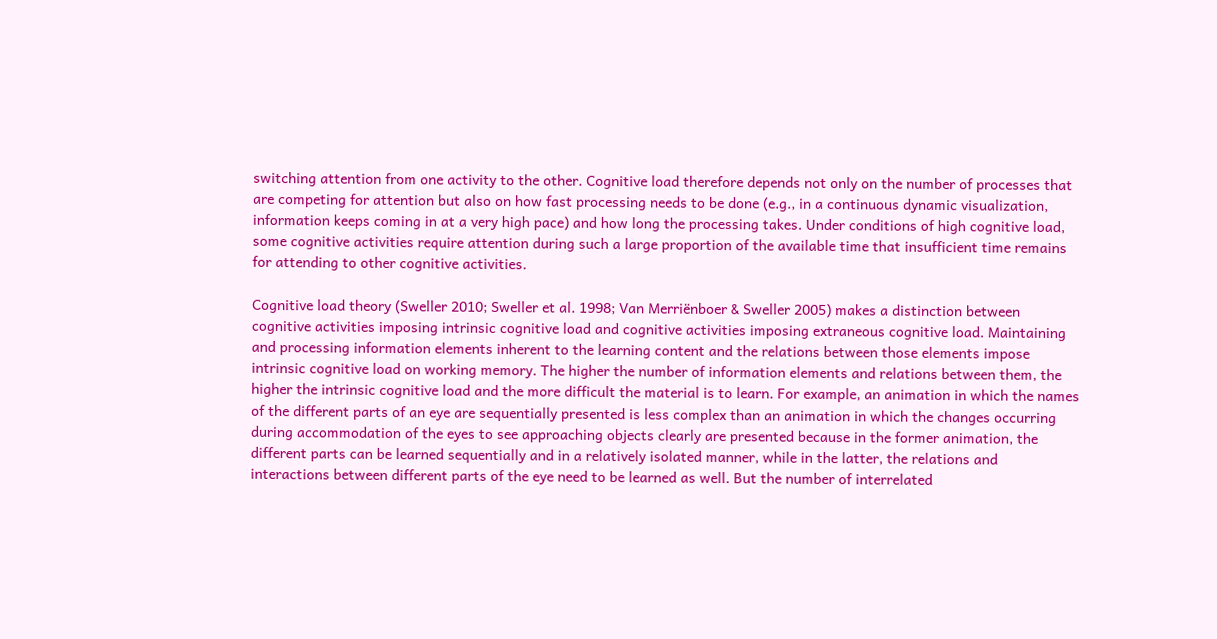switching attention from one activity to the other. Cognitive load therefore depends not only on the number of processes that are competing for attention but also on how fast processing needs to be done (e.g., in a continuous dynamic visualization, information keeps coming in at a very high pace) and how long the processing takes. Under conditions of high cognitive load, some cognitive activities require attention during such a large proportion of the available time that insufficient time remains for attending to other cognitive activities.

Cognitive load theory (Sweller 2010; Sweller et al. 1998; Van Merriënboer & Sweller 2005) makes a distinction between cognitive activities imposing intrinsic cognitive load and cognitive activities imposing extraneous cognitive load. Maintaining and processing information elements inherent to the learning content and the relations between those elements impose intrinsic cognitive load on working memory. The higher the number of information elements and relations between them, the higher the intrinsic cognitive load and the more difficult the material is to learn. For example, an animation in which the names of the different parts of an eye are sequentially presented is less complex than an animation in which the changes occurring during accommodation of the eyes to see approaching objects clearly are presented because in the former animation, the different parts can be learned sequentially and in a relatively isolated manner, while in the latter, the relations and interactions between different parts of the eye need to be learned as well. But the number of interrelated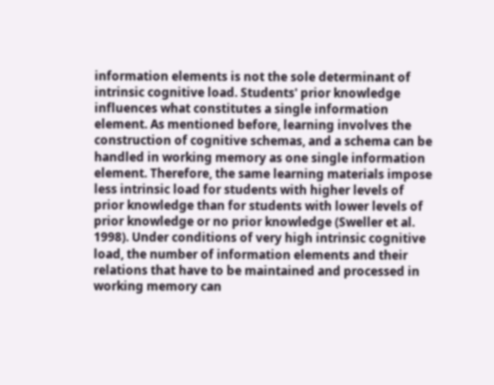information elements is not the sole determinant of intrinsic cognitive load. Students' prior knowledge influences what constitutes a single information element. As mentioned before, learning involves the construction of cognitive schemas, and a schema can be handled in working memory as one single information element. Therefore, the same learning materials impose less intrinsic load for students with higher levels of prior knowledge than for students with lower levels of prior knowledge or no prior knowledge (Sweller et al. 1998). Under conditions of very high intrinsic cognitive load, the number of information elements and their relations that have to be maintained and processed in working memory can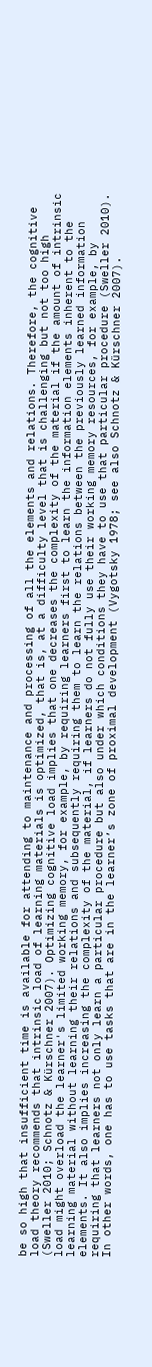be so high that insufficient time is available for attending to maintenance and processing of all the elements and relations. Therefore, the cognitive load theory recommends that intrinsic load of learning materials is optimized, that is, at a difficulty level that is challenging but not too high (Sweller 2010; Schnotz & Kürschner 2007). Optimizing cognitive load implies that one decreases the complexity of the material if the amount of intrinsic load might overload the learner's limited working memory, for example, by requiring learners first to learn the information elements inherent to the learning material without learning their relations and subsequently requiring them to learn the relations between the previously learned information elements. It also implies increasing the complexity of the material, if learners do not fully use their working memory resources, for example, by requiring that learners not only learn a particular procedure but also under which conditions they have to use that particular procedure (Sweller 2010). In other words, one has to use tasks that are in the learner’s zone of proximal development (Vygotsky 1978; see also Schnotz & Kürschner 2007).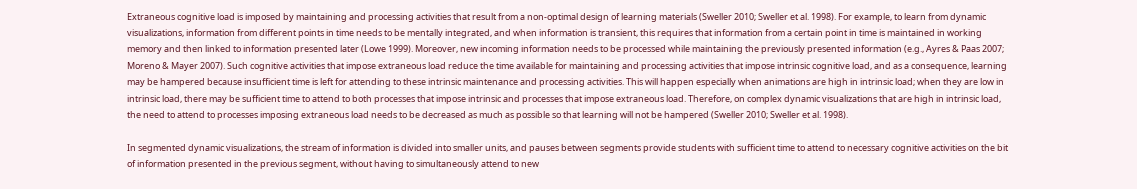Extraneous cognitive load is imposed by maintaining and processing activities that result from a non-optimal design of learning materials (Sweller 2010; Sweller et al. 1998). For example, to learn from dynamic visualizations, information from different points in time needs to be mentally integrated, and when information is transient, this requires that information from a certain point in time is maintained in working memory and then linked to information presented later (Lowe 1999). Moreover, new incoming information needs to be processed while maintaining the previously presented information (e.g., Ayres & Paas 2007; Moreno & Mayer 2007). Such cognitive activities that impose extraneous load reduce the time available for maintaining and processing activities that impose intrinsic cognitive load, and as a consequence, learning may be hampered because insufficient time is left for attending to these intrinsic maintenance and processing activities. This will happen especially when animations are high in intrinsic load; when they are low in intrinsic load, there may be sufficient time to attend to both processes that impose intrinsic and processes that impose extraneous load. Therefore, on complex dynamic visualizations that are high in intrinsic load, the need to attend to processes imposing extraneous load needs to be decreased as much as possible so that learning will not be hampered (Sweller 2010; Sweller et al. 1998).

In segmented dynamic visualizations, the stream of information is divided into smaller units, and pauses between segments provide students with sufficient time to attend to necessary cognitive activities on the bit of information presented in the previous segment, without having to simultaneously attend to new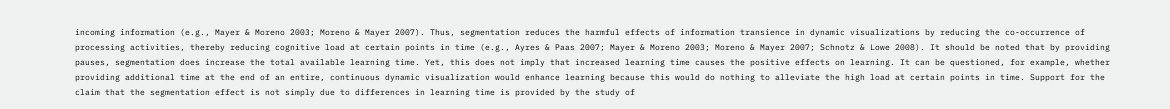incoming information (e.g., Mayer & Moreno 2003; Moreno & Mayer 2007). Thus, segmentation reduces the harmful effects of information transience in dynamic visualizations by reducing the co-occurrence of processing activities, thereby reducing cognitive load at certain points in time (e.g., Ayres & Paas 2007; Mayer & Moreno 2003; Moreno & Mayer 2007; Schnotz & Lowe 2008). It should be noted that by providing pauses, segmentation does increase the total available learning time. Yet, this does not imply that increased learning time causes the positive effects on learning. It can be questioned, for example, whether providing additional time at the end of an entire, continuous dynamic visualization would enhance learning because this would do nothing to alleviate the high load at certain points in time. Support for the claim that the segmentation effect is not simply due to differences in learning time is provided by the study of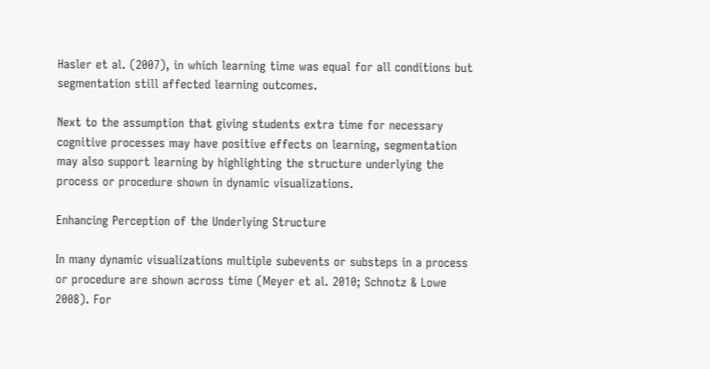Hasler et al. (2007), in which learning time was equal for all conditions but segmentation still affected learning outcomes.

Next to the assumption that giving students extra time for necessary cognitive processes may have positive effects on learning, segmentation may also support learning by highlighting the structure underlying the process or procedure shown in dynamic visualizations.

Enhancing Perception of the Underlying Structure

In many dynamic visualizations multiple subevents or substeps in a process or procedure are shown across time (Meyer et al. 2010; Schnotz & Lowe 2008). For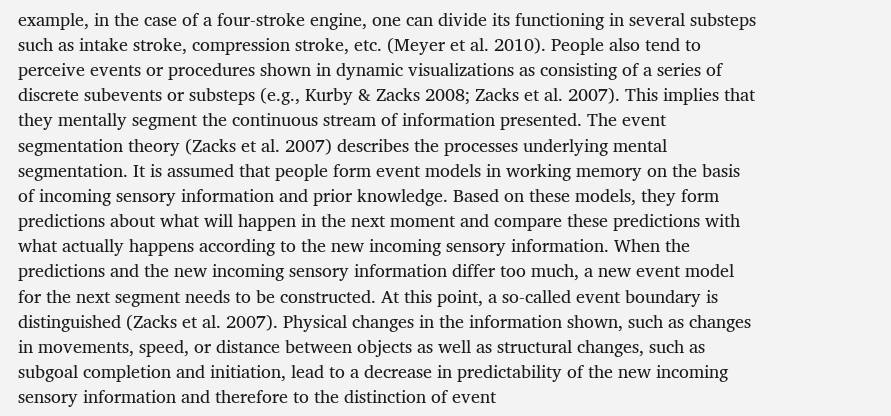example, in the case of a four-stroke engine, one can divide its functioning in several substeps such as intake stroke, compression stroke, etc. (Meyer et al. 2010). People also tend to perceive events or procedures shown in dynamic visualizations as consisting of a series of discrete subevents or substeps (e.g., Kurby & Zacks 2008; Zacks et al. 2007). This implies that they mentally segment the continuous stream of information presented. The event segmentation theory (Zacks et al. 2007) describes the processes underlying mental segmentation. It is assumed that people form event models in working memory on the basis of incoming sensory information and prior knowledge. Based on these models, they form predictions about what will happen in the next moment and compare these predictions with what actually happens according to the new incoming sensory information. When the predictions and the new incoming sensory information differ too much, a new event model for the next segment needs to be constructed. At this point, a so-called event boundary is distinguished (Zacks et al. 2007). Physical changes in the information shown, such as changes in movements, speed, or distance between objects as well as structural changes, such as subgoal completion and initiation, lead to a decrease in predictability of the new incoming sensory information and therefore to the distinction of event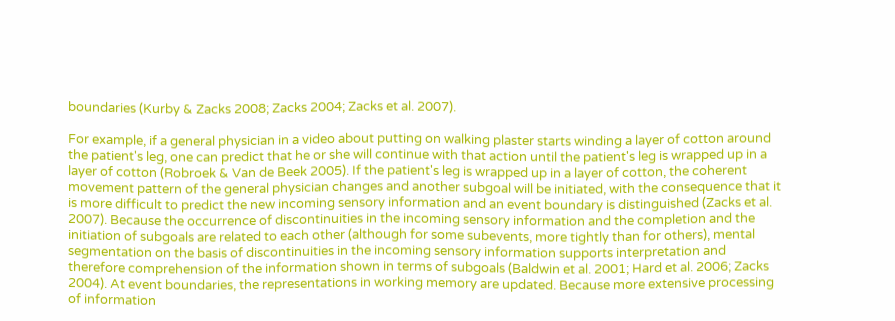boundaries (Kurby & Zacks 2008; Zacks 2004; Zacks et al. 2007).

For example, if a general physician in a video about putting on walking plaster starts winding a layer of cotton around the patient's leg, one can predict that he or she will continue with that action until the patient's leg is wrapped up in a layer of cotton (Robroek & Van de Beek 2005). If the patient's leg is wrapped up in a layer of cotton, the coherent movement pattern of the general physician changes and another subgoal will be initiated, with the consequence that it is more difficult to predict the new incoming sensory information and an event boundary is distinguished (Zacks et al. 2007). Because the occurrence of discontinuities in the incoming sensory information and the completion and the initiation of subgoals are related to each other (although for some subevents, more tightly than for others), mental segmentation on the basis of discontinuities in the incoming sensory information supports interpretation and therefore comprehension of the information shown in terms of subgoals (Baldwin et al. 2001; Hard et al. 2006; Zacks 2004). At event boundaries, the representations in working memory are updated. Because more extensive processing of information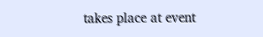takes place at event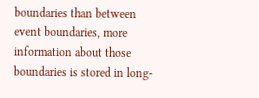boundaries than between event boundaries, more information about those boundaries is stored in long-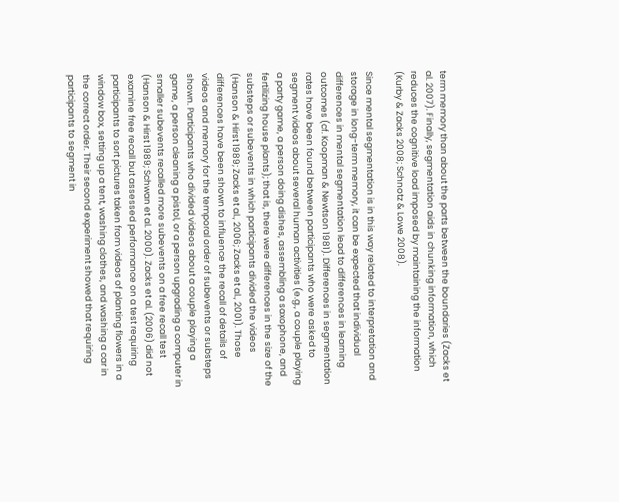term memory than about the parts between the boundaries (Zacks et al. 2007). Finally, segmentation aids in chunking information, which reduces the cognitive load imposed by maintaining the information (Kurby & Zacks 2008; Schnotz & Lowe 2008).

Since mental segmentation is in this way related to interpretation and storage in long-term memory, it can be expected that individual differences in mental segmentation lead to differences in learning outcomes (cf. Koopman & Newtson 1981). Differences in segmentation rates have been found between participants who were asked to segment videos about several human activities (e.g., a couple playing a party game, a person doing dishes, assembling a saxophone, and fertilizing house plants); that is, there were differences in the size of the substeps or subevents in which participants divided the videos (Hanson & Hirst 1989; Zacks et al., 2006; Zacks et al., 2001). Those differences have been shown to influence the recall of details of videos and memory for the temporal order of subevents or substeps shown. Participants who divided videos about a couple playing a game, a person cleaning a pistol, or a person upgrading a computer in smaller subevents recalled more subevents on a free recall test (Hanson & Hirst 1989; Schwan et al. 2000). Zacks et al. (2006) did not examine free recall but assessed performance on a test requiring participants to sort pictures taken from videos of planting flowers in a window box, setting up a tent, washing clothes, and washing a car in the correct order. Their second experiment showed that requiring participants to segment in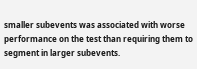smaller subevents was associated with worse performance on the test than requiring them to segment in larger subevents.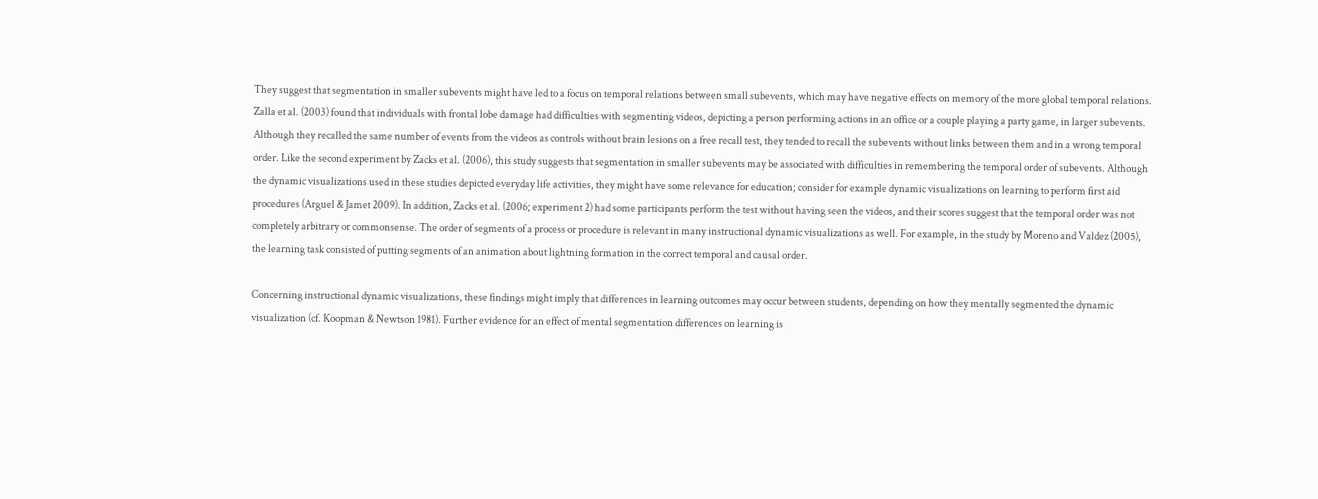They suggest that segmentation in smaller subevents might have led to a focus on temporal relations between small subevents, which may have negative effects on memory of the more global temporal relations. Zalla et al. (2003) found that individuals with frontal lobe damage had difficulties with segmenting videos, depicting a person performing actions in an office or a couple playing a party game, in larger subevents. Although they recalled the same number of events from the videos as controls without brain lesions on a free recall test, they tended to recall the subevents without links between them and in a wrong temporal order. Like the second experiment by Zacks et al. (2006), this study suggests that segmentation in smaller subevents may be associated with difficulties in remembering the temporal order of subevents. Although the dynamic visualizations used in these studies depicted everyday life activities, they might have some relevance for education; consider for example dynamic visualizations on learning to perform first aid procedures (Arguel & Jamet 2009). In addition, Zacks et al. (2006; experiment 2) had some participants perform the test without having seen the videos, and their scores suggest that the temporal order was not completely arbitrary or commonsense. The order of segments of a process or procedure is relevant in many instructional dynamic visualizations as well. For example, in the study by Moreno and Valdez (2005), the learning task consisted of putting segments of an animation about lightning formation in the correct temporal and causal order.

Concerning instructional dynamic visualizations, these findings might imply that differences in learning outcomes may occur between students, depending on how they mentally segmented the dynamic visualization (cf. Koopman & Newtson 1981). Further evidence for an effect of mental segmentation differences on learning is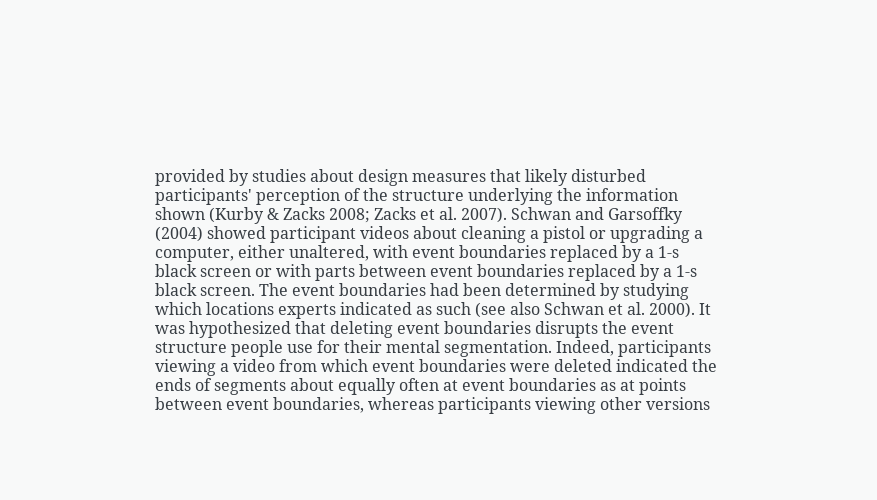provided by studies about design measures that likely disturbed participants' perception of the structure underlying the information shown (Kurby & Zacks 2008; Zacks et al. 2007). Schwan and Garsoffky (2004) showed participant videos about cleaning a pistol or upgrading a computer, either unaltered, with event boundaries replaced by a 1-s black screen or with parts between event boundaries replaced by a 1-s black screen. The event boundaries had been determined by studying which locations experts indicated as such (see also Schwan et al. 2000). It was hypothesized that deleting event boundaries disrupts the event structure people use for their mental segmentation. Indeed, participants viewing a video from which event boundaries were deleted indicated the ends of segments about equally often at event boundaries as at points between event boundaries, whereas participants viewing other versions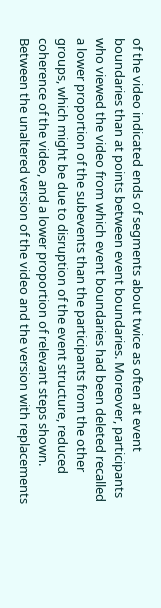of the video indicated ends of segments about twice as often at event boundaries than at points between event boundaries. Moreover, participants who viewed the video from which event boundaries had been deleted recalled a lower proportion of the subevents than the participants from the other groups, which might be due to disruption of the event structure, reduced coherence of the video, and a lower proportion of relevant steps shown. Between the unaltered version of the video and the version with replacements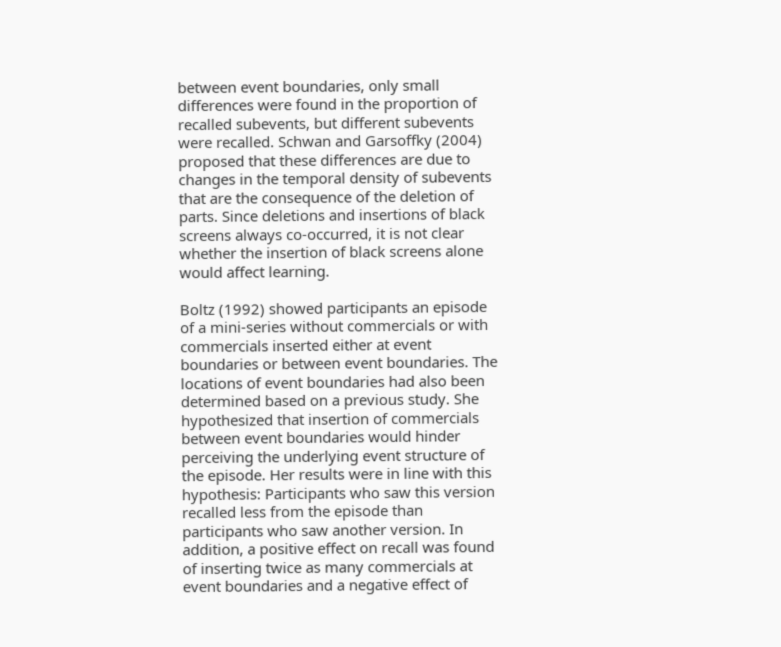between event boundaries, only small differences were found in the proportion of recalled subevents, but different subevents were recalled. Schwan and Garsoffky (2004) proposed that these differences are due to changes in the temporal density of subevents that are the consequence of the deletion of parts. Since deletions and insertions of black screens always co-occurred, it is not clear whether the insertion of black screens alone would affect learning.

Boltz (1992) showed participants an episode of a mini-series without commercials or with commercials inserted either at event boundaries or between event boundaries. The locations of event boundaries had also been determined based on a previous study. She hypothesized that insertion of commercials between event boundaries would hinder perceiving the underlying event structure of the episode. Her results were in line with this hypothesis: Participants who saw this version recalled less from the episode than participants who saw another version. In addition, a positive effect on recall was found of inserting twice as many commercials at event boundaries and a negative effect of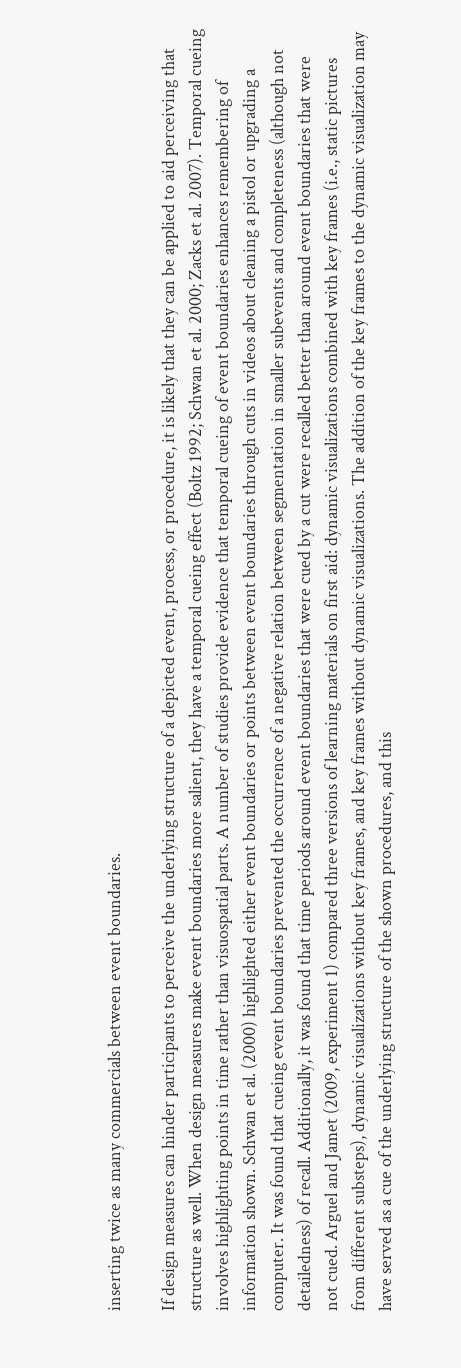inserting twice as many commercials between event boundaries.

If design measures can hinder participants to perceive the underlying structure of a depicted event, process, or procedure, it is likely that they can be applied to aid perceiving that structure as well. When design measures make event boundaries more salient, they have a temporal cueing effect (Boltz 1992; Schwan et al. 2000; Zacks et al. 2007). Temporal cueing involves highlighting points in time rather than visuospatial parts. A number of studies provide evidence that temporal cueing of event boundaries enhances remembering of information shown. Schwan et al. (2000) highlighted either event boundaries or points between event boundaries through cuts in videos about cleaning a pistol or upgrading a computer. It was found that cueing event boundaries prevented the occurrence of a negative relation between segmentation in smaller subevents and completeness (although not detailedness) of recall. Additionally, it was found that time periods around event boundaries that were cued by a cut were recalled better than around event boundaries that were not cued. Arguel and Jamet (2009, experiment 1) compared three versions of learning materials on first aid: dynamic visualizations combined with key frames (i.e., static pictures from different substeps), dynamic visualizations without key frames, and key frames without dynamic visualizations. The addition of the key frames to the dynamic visualization may have served as a cue of the underlying structure of the shown procedures, and this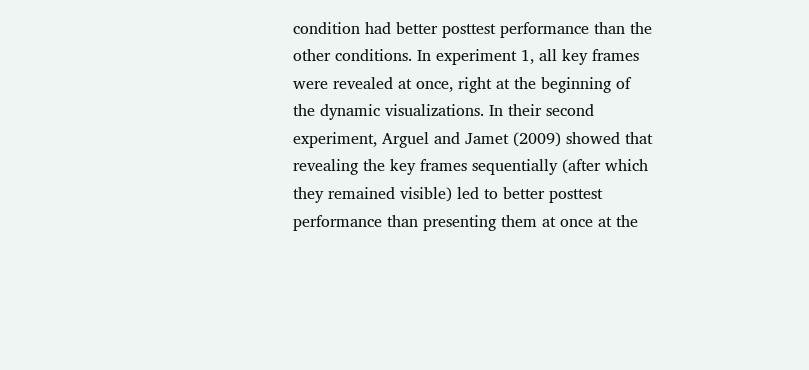condition had better posttest performance than the other conditions. In experiment 1, all key frames were revealed at once, right at the beginning of the dynamic visualizations. In their second experiment, Arguel and Jamet (2009) showed that revealing the key frames sequentially (after which they remained visible) led to better posttest performance than presenting them at once at the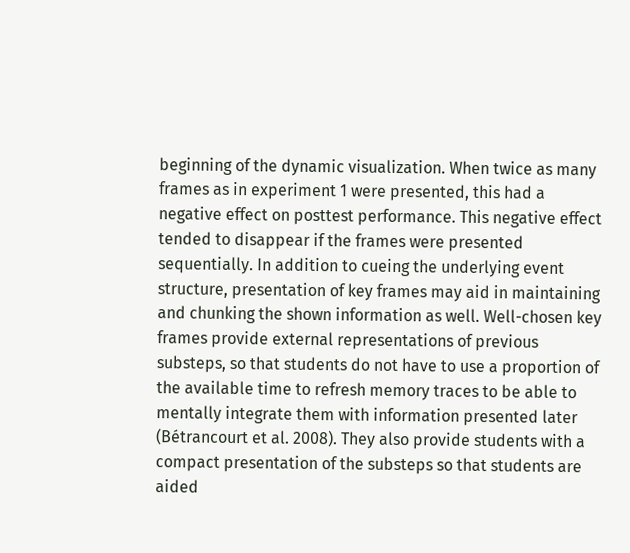beginning of the dynamic visualization. When twice as many frames as in experiment 1 were presented, this had a negative effect on posttest performance. This negative effect tended to disappear if the frames were presented sequentially. In addition to cueing the underlying event structure, presentation of key frames may aid in maintaining and chunking the shown information as well. Well-chosen key frames provide external representations of previous substeps, so that students do not have to use a proportion of the available time to refresh memory traces to be able to mentally integrate them with information presented later (Bétrancourt et al. 2008). They also provide students with a compact presentation of the substeps so that students are aided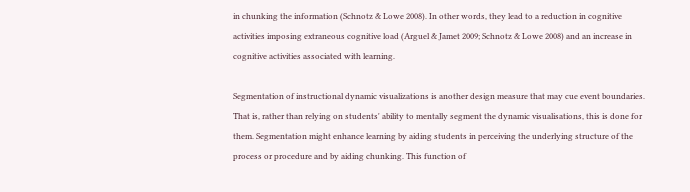in chunking the information (Schnotz & Lowe 2008). In other words, they lead to a reduction in cognitive activities imposing extraneous cognitive load (Arguel & Jamet 2009; Schnotz & Lowe 2008) and an increase in cognitive activities associated with learning.

Segmentation of instructional dynamic visualizations is another design measure that may cue event boundaries. That is, rather than relying on students' ability to mentally segment the dynamic visualisations, this is done for them. Segmentation might enhance learning by aiding students in perceiving the underlying structure of the process or procedure and by aiding chunking. This function of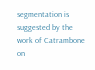segmentation is suggested by the work of Catrambone on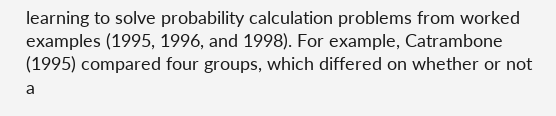learning to solve probability calculation problems from worked examples (1995, 1996, and 1998). For example, Catrambone (1995) compared four groups, which differed on whether or not a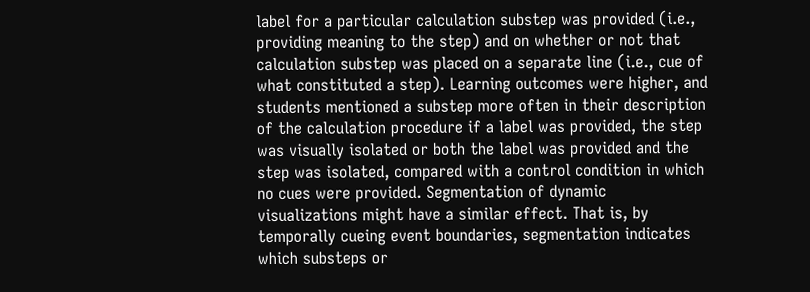label for a particular calculation substep was provided (i.e., providing meaning to the step) and on whether or not that calculation substep was placed on a separate line (i.e., cue of what constituted a step). Learning outcomes were higher, and students mentioned a substep more often in their description of the calculation procedure if a label was provided, the step was visually isolated or both the label was provided and the step was isolated, compared with a control condition in which no cues were provided. Segmentation of dynamic visualizations might have a similar effect. That is, by temporally cueing event boundaries, segmentation indicates which substeps or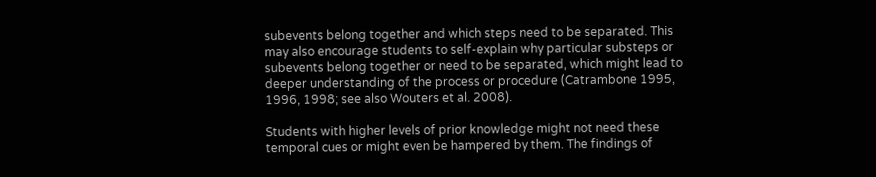subevents belong together and which steps need to be separated. This may also encourage students to self-explain why particular substeps or subevents belong together or need to be separated, which might lead to deeper understanding of the process or procedure (Catrambone 1995, 1996, 1998; see also Wouters et al. 2008).

Students with higher levels of prior knowledge might not need these temporal cues or might even be hampered by them. The findings of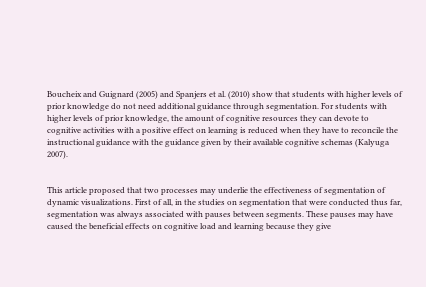Boucheix and Guignard (2005) and Spanjers et al. (2010) show that students with higher levels of prior knowledge do not need additional guidance through segmentation. For students with higher levels of prior knowledge, the amount of cognitive resources they can devote to cognitive activities with a positive effect on learning is reduced when they have to reconcile the instructional guidance with the guidance given by their available cognitive schemas (Kalyuga 2007).


This article proposed that two processes may underlie the effectiveness of segmentation of dynamic visualizations. First of all, in the studies on segmentation that were conducted thus far, segmentation was always associated with pauses between segments. These pauses may have caused the beneficial effects on cognitive load and learning because they give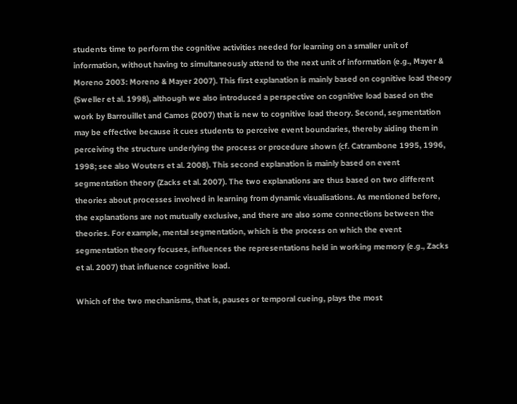students time to perform the cognitive activities needed for learning on a smaller unit of information, without having to simultaneously attend to the next unit of information (e.g., Mayer & Moreno 2003: Moreno & Mayer 2007). This first explanation is mainly based on cognitive load theory (Sweller et al. 1998), although we also introduced a perspective on cognitive load based on the work by Barrouillet and Camos (2007) that is new to cognitive load theory. Second, segmentation may be effective because it cues students to perceive event boundaries, thereby aiding them in perceiving the structure underlying the process or procedure shown (cf. Catrambone 1995, 1996, 1998; see also Wouters et al. 2008). This second explanation is mainly based on event segmentation theory (Zacks et al. 2007). The two explanations are thus based on two different theories about processes involved in learning from dynamic visualisations. As mentioned before, the explanations are not mutually exclusive, and there are also some connections between the theories. For example, mental segmentation, which is the process on which the event segmentation theory focuses, influences the representations held in working memory (e.g., Zacks et al. 2007) that influence cognitive load.

Which of the two mechanisms, that is, pauses or temporal cueing, plays the most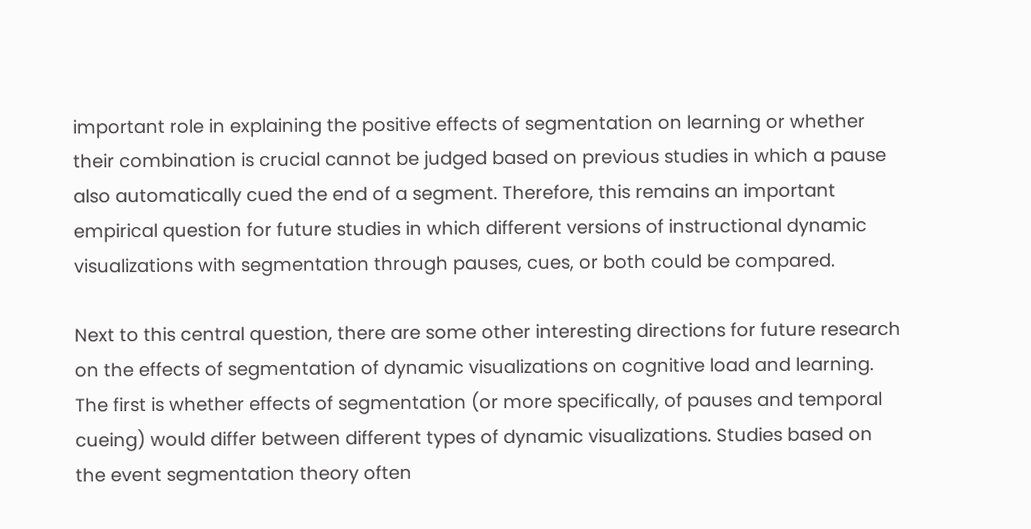important role in explaining the positive effects of segmentation on learning or whether their combination is crucial cannot be judged based on previous studies in which a pause also automatically cued the end of a segment. Therefore, this remains an important empirical question for future studies in which different versions of instructional dynamic visualizations with segmentation through pauses, cues, or both could be compared.

Next to this central question, there are some other interesting directions for future research on the effects of segmentation of dynamic visualizations on cognitive load and learning. The first is whether effects of segmentation (or more specifically, of pauses and temporal cueing) would differ between different types of dynamic visualizations. Studies based on the event segmentation theory often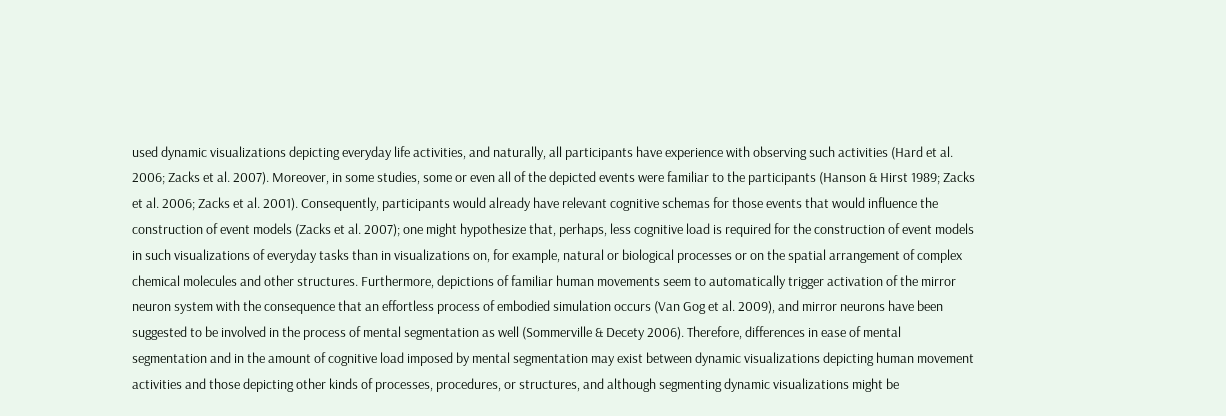used dynamic visualizations depicting everyday life activities, and naturally, all participants have experience with observing such activities (Hard et al. 2006; Zacks et al. 2007). Moreover, in some studies, some or even all of the depicted events were familiar to the participants (Hanson & Hirst 1989; Zacks et al. 2006; Zacks et al. 2001). Consequently, participants would already have relevant cognitive schemas for those events that would influence the construction of event models (Zacks et al. 2007); one might hypothesize that, perhaps, less cognitive load is required for the construction of event models in such visualizations of everyday tasks than in visualizations on, for example, natural or biological processes or on the spatial arrangement of complex chemical molecules and other structures. Furthermore, depictions of familiar human movements seem to automatically trigger activation of the mirror neuron system with the consequence that an effortless process of embodied simulation occurs (Van Gog et al. 2009), and mirror neurons have been suggested to be involved in the process of mental segmentation as well (Sommerville & Decety 2006). Therefore, differences in ease of mental segmentation and in the amount of cognitive load imposed by mental segmentation may exist between dynamic visualizations depicting human movement activities and those depicting other kinds of processes, procedures, or structures, and although segmenting dynamic visualizations might be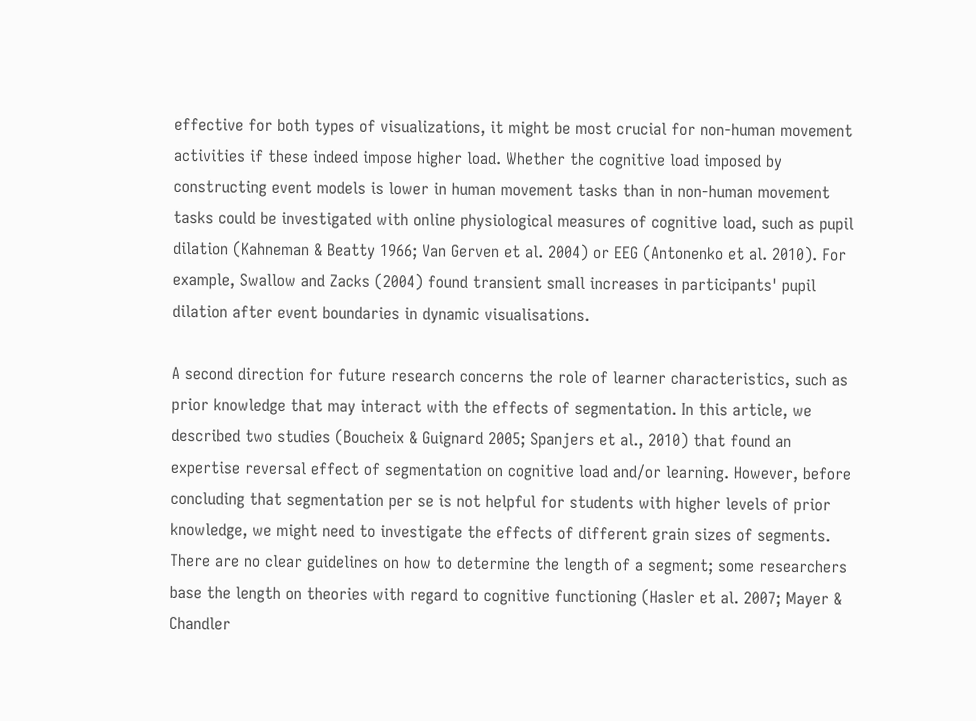effective for both types of visualizations, it might be most crucial for non-human movement activities if these indeed impose higher load. Whether the cognitive load imposed by constructing event models is lower in human movement tasks than in non-human movement tasks could be investigated with online physiological measures of cognitive load, such as pupil dilation (Kahneman & Beatty 1966; Van Gerven et al. 2004) or EEG (Antonenko et al. 2010). For example, Swallow and Zacks (2004) found transient small increases in participants' pupil dilation after event boundaries in dynamic visualisations.

A second direction for future research concerns the role of learner characteristics, such as prior knowledge that may interact with the effects of segmentation. In this article, we described two studies (Boucheix & Guignard 2005; Spanjers et al., 2010) that found an expertise reversal effect of segmentation on cognitive load and/or learning. However, before concluding that segmentation per se is not helpful for students with higher levels of prior knowledge, we might need to investigate the effects of different grain sizes of segments. There are no clear guidelines on how to determine the length of a segment; some researchers base the length on theories with regard to cognitive functioning (Hasler et al. 2007; Mayer & Chandler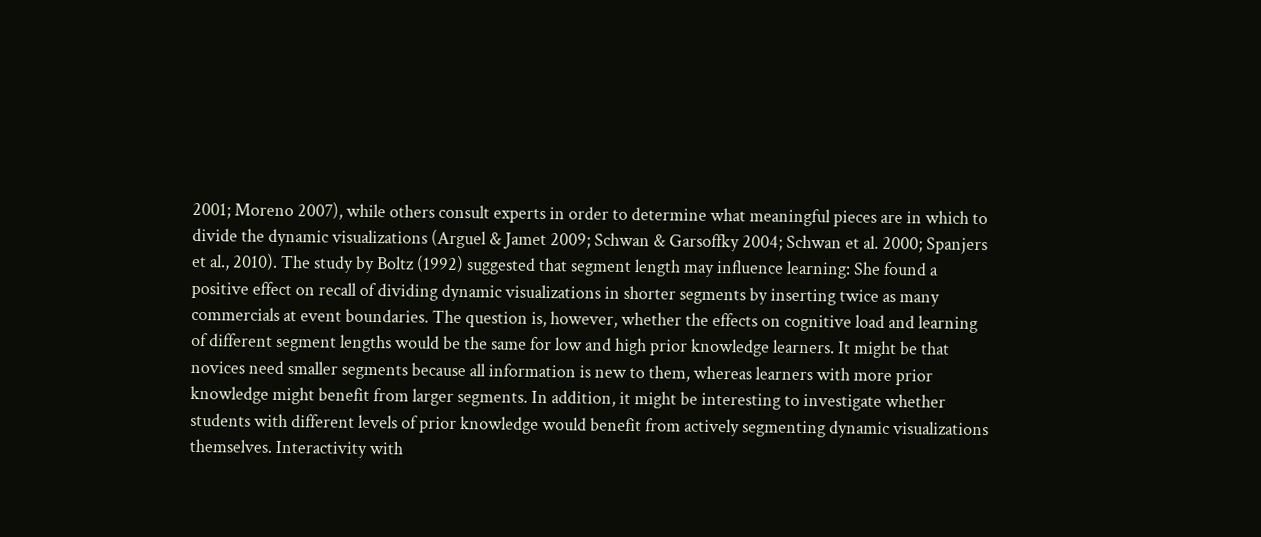2001; Moreno 2007), while others consult experts in order to determine what meaningful pieces are in which to divide the dynamic visualizations (Arguel & Jamet 2009; Schwan & Garsoffky 2004; Schwan et al. 2000; Spanjers et al., 2010). The study by Boltz (1992) suggested that segment length may influence learning: She found a positive effect on recall of dividing dynamic visualizations in shorter segments by inserting twice as many commercials at event boundaries. The question is, however, whether the effects on cognitive load and learning of different segment lengths would be the same for low and high prior knowledge learners. It might be that novices need smaller segments because all information is new to them, whereas learners with more prior knowledge might benefit from larger segments. In addition, it might be interesting to investigate whether students with different levels of prior knowledge would benefit from actively segmenting dynamic visualizations themselves. Interactivity with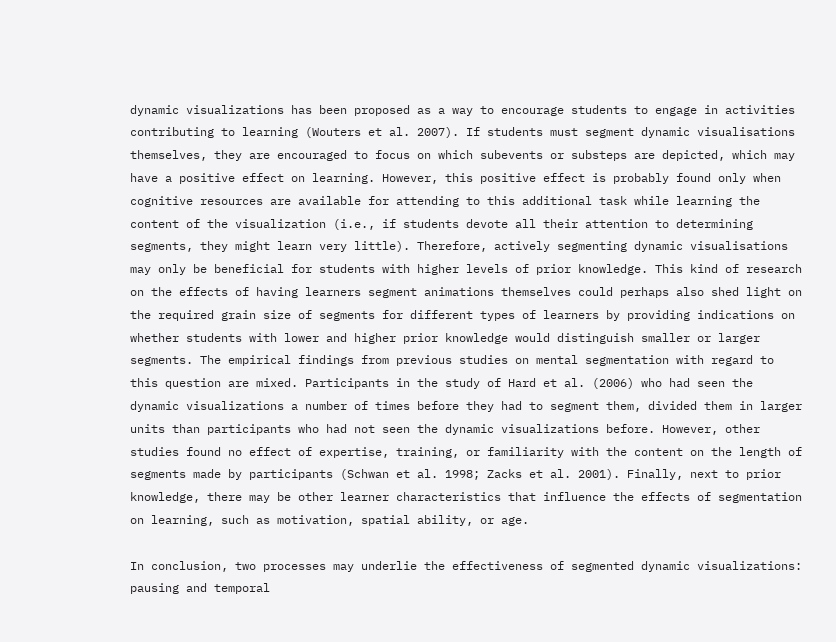dynamic visualizations has been proposed as a way to encourage students to engage in activities contributing to learning (Wouters et al. 2007). If students must segment dynamic visualisations themselves, they are encouraged to focus on which subevents or substeps are depicted, which may have a positive effect on learning. However, this positive effect is probably found only when cognitive resources are available for attending to this additional task while learning the content of the visualization (i.e., if students devote all their attention to determining segments, they might learn very little). Therefore, actively segmenting dynamic visualisations may only be beneficial for students with higher levels of prior knowledge. This kind of research on the effects of having learners segment animations themselves could perhaps also shed light on the required grain size of segments for different types of learners by providing indications on whether students with lower and higher prior knowledge would distinguish smaller or larger segments. The empirical findings from previous studies on mental segmentation with regard to this question are mixed. Participants in the study of Hard et al. (2006) who had seen the dynamic visualizations a number of times before they had to segment them, divided them in larger units than participants who had not seen the dynamic visualizations before. However, other studies found no effect of expertise, training, or familiarity with the content on the length of segments made by participants (Schwan et al. 1998; Zacks et al. 2001). Finally, next to prior knowledge, there may be other learner characteristics that influence the effects of segmentation on learning, such as motivation, spatial ability, or age.

In conclusion, two processes may underlie the effectiveness of segmented dynamic visualizations: pausing and temporal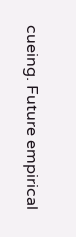cueing. Future empirical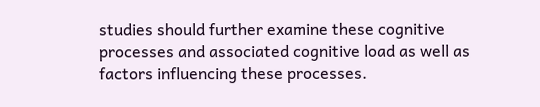studies should further examine these cognitive processes and associated cognitive load as well as factors influencing these processes.